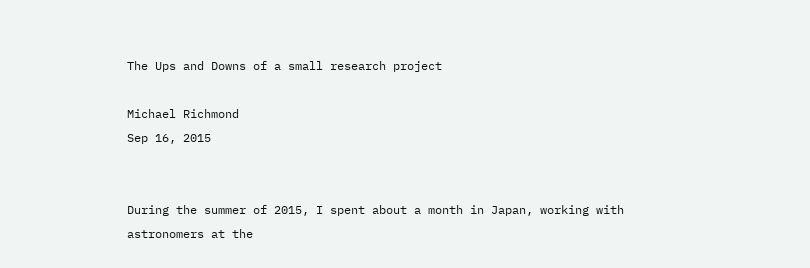The Ups and Downs of a small research project

Michael Richmond
Sep 16, 2015


During the summer of 2015, I spent about a month in Japan, working with astronomers at the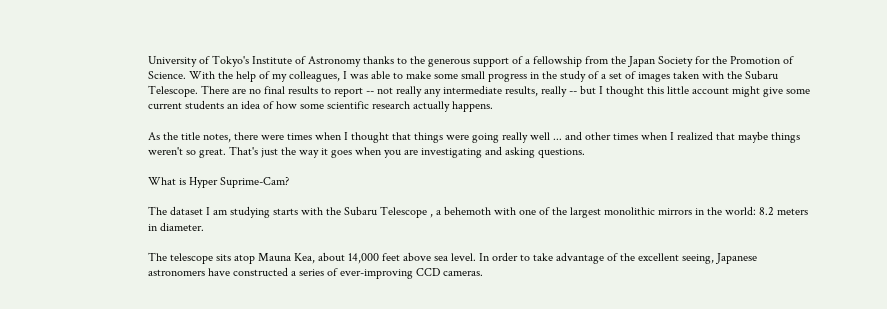University of Tokyo's Institute of Astronomy thanks to the generous support of a fellowship from the Japan Society for the Promotion of Science. With the help of my colleagues, I was able to make some small progress in the study of a set of images taken with the Subaru Telescope. There are no final results to report -- not really any intermediate results, really -- but I thought this little account might give some current students an idea of how some scientific research actually happens.

As the title notes, there were times when I thought that things were going really well ... and other times when I realized that maybe things weren't so great. That's just the way it goes when you are investigating and asking questions.

What is Hyper Suprime-Cam?

The dataset I am studying starts with the Subaru Telescope , a behemoth with one of the largest monolithic mirrors in the world: 8.2 meters in diameter.

The telescope sits atop Mauna Kea, about 14,000 feet above sea level. In order to take advantage of the excellent seeing, Japanese astronomers have constructed a series of ever-improving CCD cameras.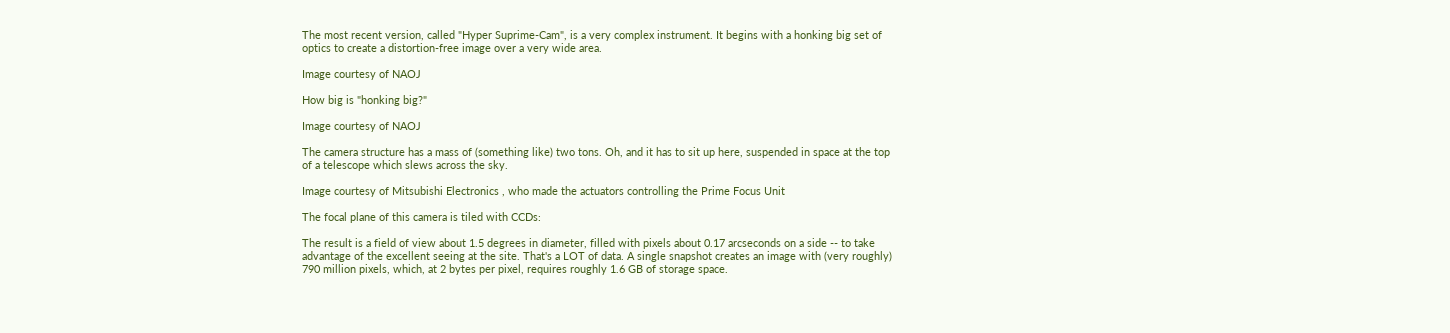The most recent version, called "Hyper Suprime-Cam", is a very complex instrument. It begins with a honking big set of optics to create a distortion-free image over a very wide area.

Image courtesy of NAOJ

How big is "honking big?"

Image courtesy of NAOJ

The camera structure has a mass of (something like) two tons. Oh, and it has to sit up here, suspended in space at the top of a telescope which slews across the sky.

Image courtesy of Mitsubishi Electronics , who made the actuators controlling the Prime Focus Unit

The focal plane of this camera is tiled with CCDs:

The result is a field of view about 1.5 degrees in diameter, filled with pixels about 0.17 arcseconds on a side -- to take advantage of the excellent seeing at the site. That's a LOT of data. A single snapshot creates an image with (very roughly) 790 million pixels, which, at 2 bytes per pixel, requires roughly 1.6 GB of storage space.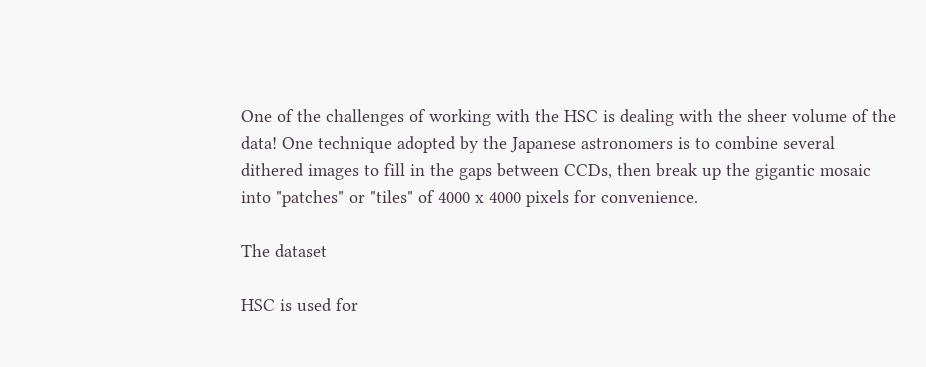One of the challenges of working with the HSC is dealing with the sheer volume of the data! One technique adopted by the Japanese astronomers is to combine several dithered images to fill in the gaps between CCDs, then break up the gigantic mosaic into "patches" or "tiles" of 4000 x 4000 pixels for convenience.

The dataset

HSC is used for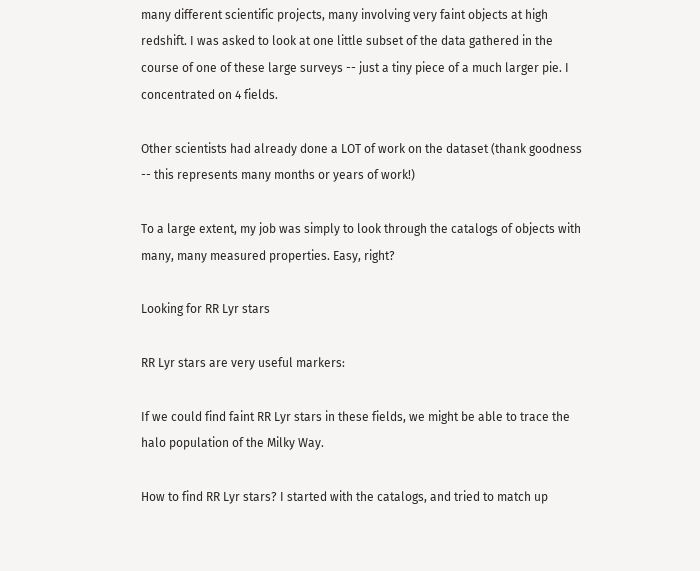many different scientific projects, many involving very faint objects at high redshift. I was asked to look at one little subset of the data gathered in the course of one of these large surveys -- just a tiny piece of a much larger pie. I concentrated on 4 fields.

Other scientists had already done a LOT of work on the dataset (thank goodness -- this represents many months or years of work!)

To a large extent, my job was simply to look through the catalogs of objects with many, many measured properties. Easy, right?

Looking for RR Lyr stars

RR Lyr stars are very useful markers:

If we could find faint RR Lyr stars in these fields, we might be able to trace the halo population of the Milky Way.

How to find RR Lyr stars? I started with the catalogs, and tried to match up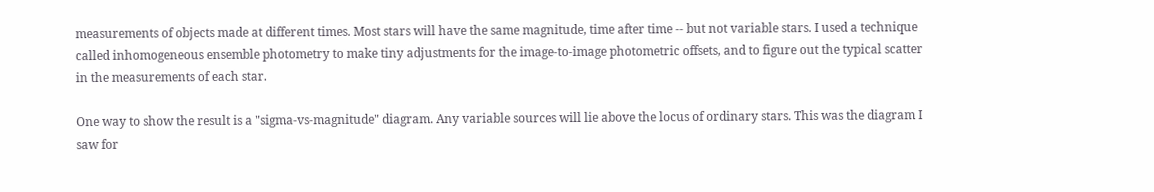measurements of objects made at different times. Most stars will have the same magnitude, time after time -- but not variable stars. I used a technique called inhomogeneous ensemble photometry to make tiny adjustments for the image-to-image photometric offsets, and to figure out the typical scatter in the measurements of each star.

One way to show the result is a "sigma-vs-magnitude" diagram. Any variable sources will lie above the locus of ordinary stars. This was the diagram I saw for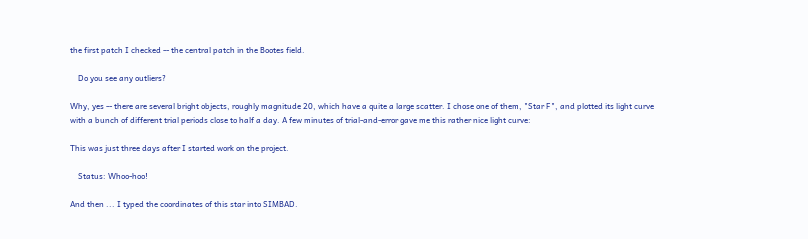the first patch I checked -- the central patch in the Bootes field.

    Do you see any outliers?

Why, yes -- there are several bright objects, roughly magnitude 20, which have a quite a large scatter. I chose one of them, "Star F", and plotted its light curve with a bunch of different trial periods close to half a day. A few minutes of trial-and-error gave me this rather nice light curve:

This was just three days after I started work on the project.

    Status: Whoo-hoo!

And then ... I typed the coordinates of this star into SIMBAD.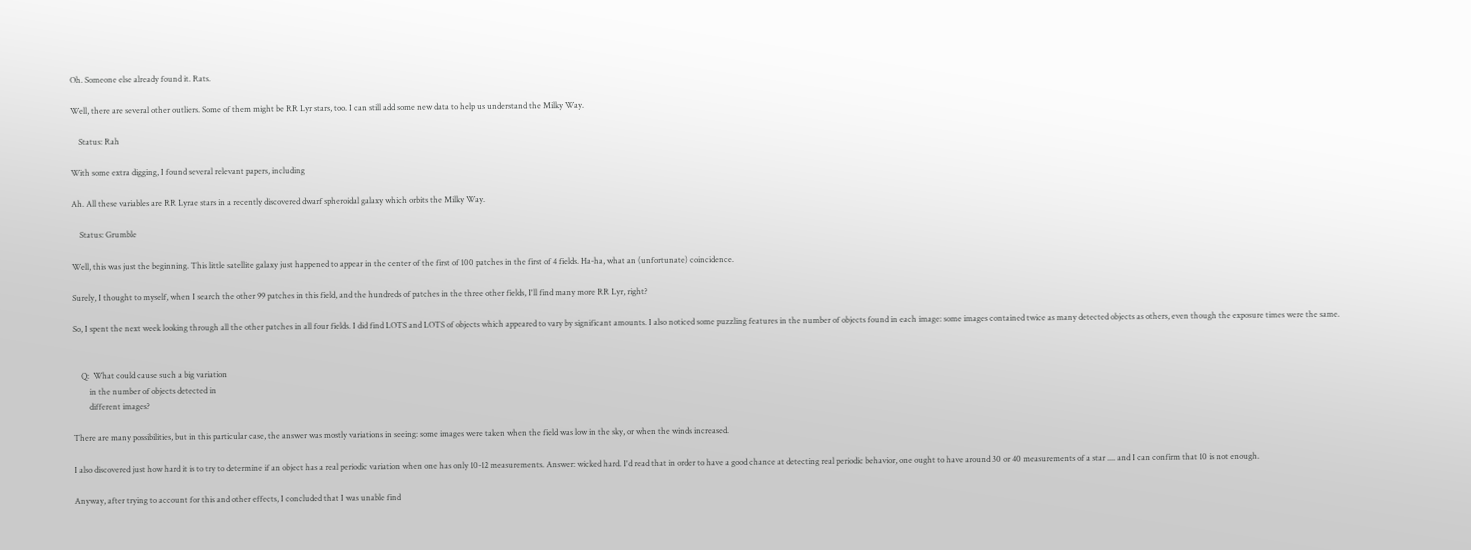Oh. Someone else already found it. Rats.

Well, there are several other outliers. Some of them might be RR Lyr stars, too. I can still add some new data to help us understand the Milky Way.

    Status: Rah

With some extra digging, I found several relevant papers, including

Ah. All these variables are RR Lyrae stars in a recently discovered dwarf spheroidal galaxy which orbits the Milky Way.

    Status: Grumble

Well, this was just the beginning. This little satellite galaxy just happened to appear in the center of the first of 100 patches in the first of 4 fields. Ha-ha, what an (unfortunate) coincidence.

Surely, I thought to myself, when I search the other 99 patches in this field, and the hundreds of patches in the three other fields, I'll find many more RR Lyr, right?

So, I spent the next week looking through all the other patches in all four fields. I did find LOTS and LOTS of objects which appeared to vary by significant amounts. I also noticed some puzzling features in the number of objects found in each image: some images contained twice as many detected objects as others, even though the exposure times were the same.


    Q:  What could cause such a big variation
        in the number of objects detected in
        different images?

There are many possibilities, but in this particular case, the answer was mostly variations in seeing: some images were taken when the field was low in the sky, or when the winds increased.

I also discovered just how hard it is to try to determine if an object has a real periodic variation when one has only 10-12 measurements. Answer: wicked hard. I'd read that in order to have a good chance at detecting real periodic behavior, one ought to have around 30 or 40 measurements of a star .... and I can confirm that 10 is not enough.

Anyway, after trying to account for this and other effects, I concluded that I was unable find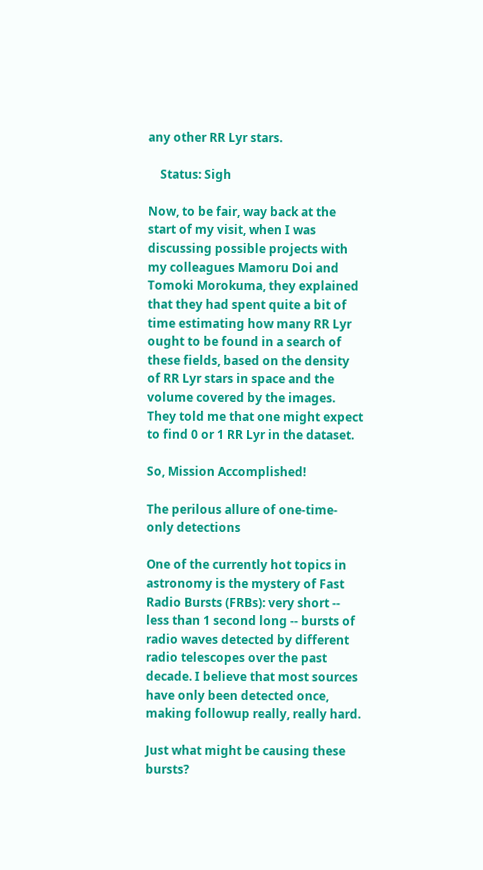any other RR Lyr stars.

    Status: Sigh

Now, to be fair, way back at the start of my visit, when I was discussing possible projects with my colleagues Mamoru Doi and Tomoki Morokuma, they explained that they had spent quite a bit of time estimating how many RR Lyr ought to be found in a search of these fields, based on the density of RR Lyr stars in space and the volume covered by the images. They told me that one might expect to find 0 or 1 RR Lyr in the dataset.

So, Mission Accomplished!

The perilous allure of one-time-only detections

One of the currently hot topics in astronomy is the mystery of Fast Radio Bursts (FRBs): very short -- less than 1 second long -- bursts of radio waves detected by different radio telescopes over the past decade. I believe that most sources have only been detected once, making followup really, really hard.

Just what might be causing these bursts?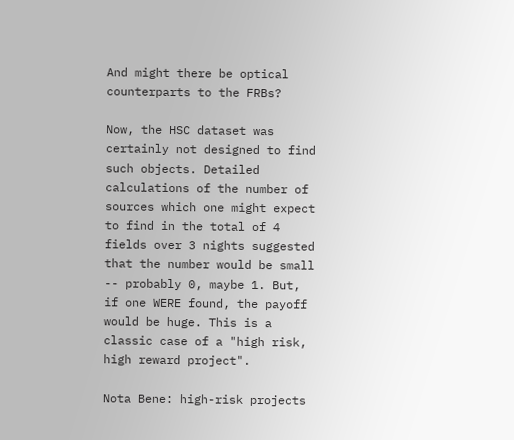And might there be optical counterparts to the FRBs?

Now, the HSC dataset was certainly not designed to find such objects. Detailed calculations of the number of sources which one might expect to find in the total of 4 fields over 3 nights suggested that the number would be small -- probably 0, maybe 1. But, if one WERE found, the payoff would be huge. This is a classic case of a "high risk, high reward project".

Nota Bene: high-risk projects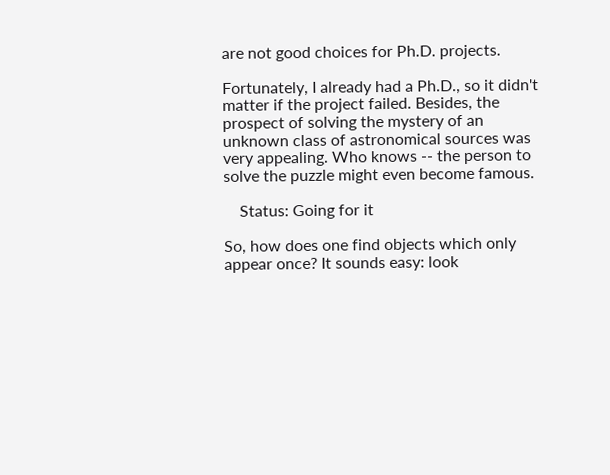are not good choices for Ph.D. projects.

Fortunately, I already had a Ph.D., so it didn't matter if the project failed. Besides, the prospect of solving the mystery of an unknown class of astronomical sources was very appealing. Who knows -- the person to solve the puzzle might even become famous.

    Status: Going for it

So, how does one find objects which only appear once? It sounds easy: look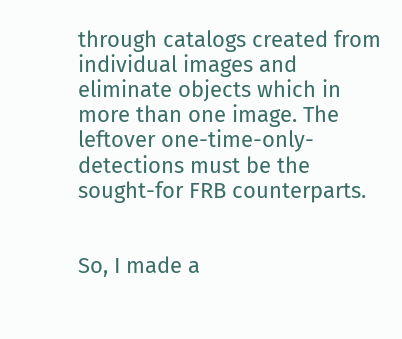through catalogs created from individual images and eliminate objects which in more than one image. The leftover one-time-only-detections must be the sought-for FRB counterparts.


So, I made a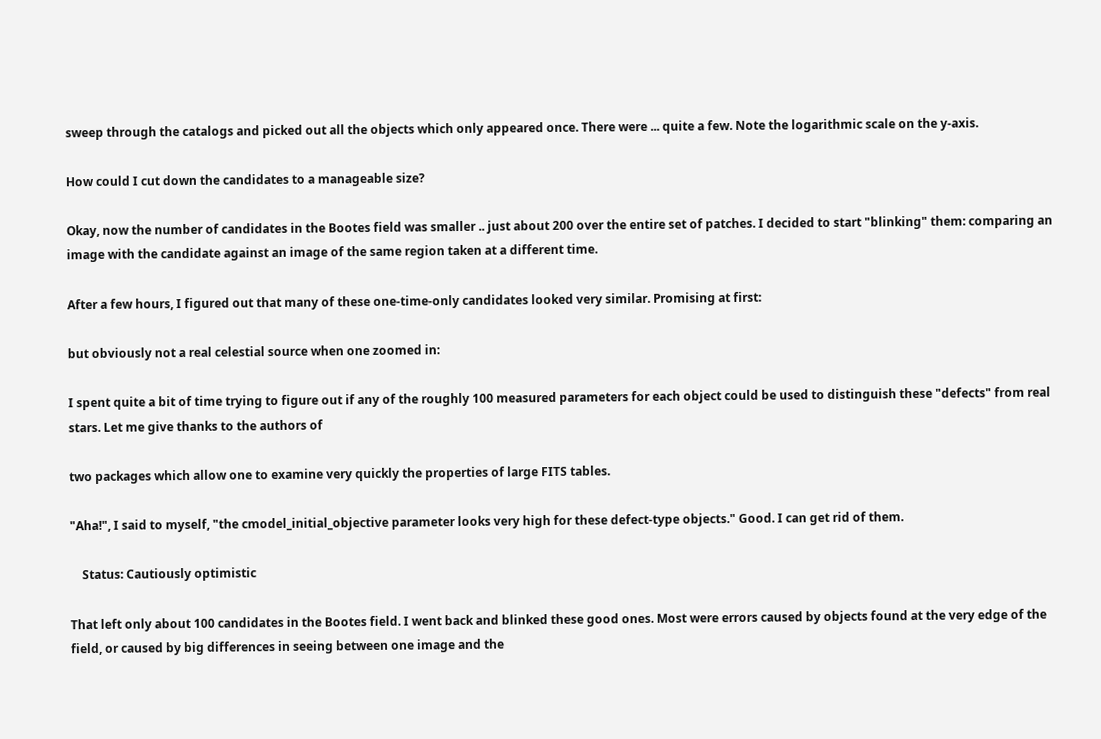sweep through the catalogs and picked out all the objects which only appeared once. There were ... quite a few. Note the logarithmic scale on the y-axis.

How could I cut down the candidates to a manageable size?

Okay, now the number of candidates in the Bootes field was smaller .. just about 200 over the entire set of patches. I decided to start "blinking" them: comparing an image with the candidate against an image of the same region taken at a different time.

After a few hours, I figured out that many of these one-time-only candidates looked very similar. Promising at first:

but obviously not a real celestial source when one zoomed in:

I spent quite a bit of time trying to figure out if any of the roughly 100 measured parameters for each object could be used to distinguish these "defects" from real stars. Let me give thanks to the authors of

two packages which allow one to examine very quickly the properties of large FITS tables.

"Aha!", I said to myself, "the cmodel_initial_objective parameter looks very high for these defect-type objects." Good. I can get rid of them.

    Status: Cautiously optimistic

That left only about 100 candidates in the Bootes field. I went back and blinked these good ones. Most were errors caused by objects found at the very edge of the field, or caused by big differences in seeing between one image and the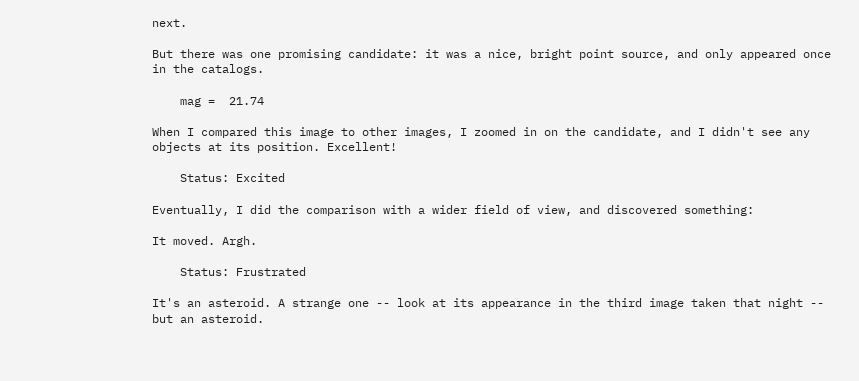next.

But there was one promising candidate: it was a nice, bright point source, and only appeared once in the catalogs.

    mag =  21.74

When I compared this image to other images, I zoomed in on the candidate, and I didn't see any objects at its position. Excellent!

    Status: Excited

Eventually, I did the comparison with a wider field of view, and discovered something:

It moved. Argh.

    Status: Frustrated

It's an asteroid. A strange one -- look at its appearance in the third image taken that night -- but an asteroid.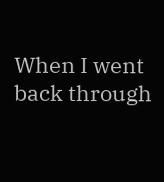When I went back through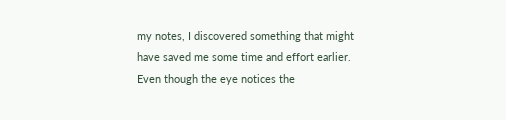my notes, I discovered something that might have saved me some time and effort earlier. Even though the eye notices the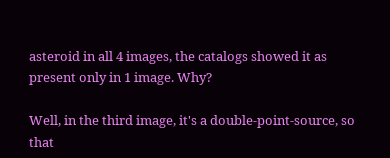asteroid in all 4 images, the catalogs showed it as present only in 1 image. Why?

Well, in the third image, it's a double-point-source, so that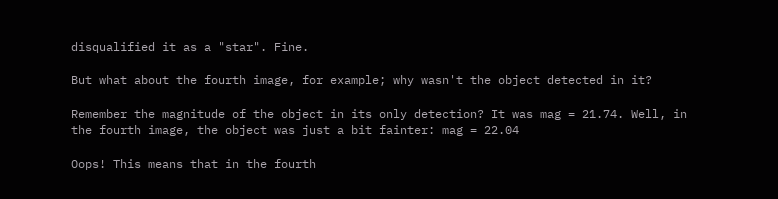disqualified it as a "star". Fine.

But what about the fourth image, for example; why wasn't the object detected in it?

Remember the magnitude of the object in its only detection? It was mag = 21.74. Well, in the fourth image, the object was just a bit fainter: mag = 22.04

Oops! This means that in the fourth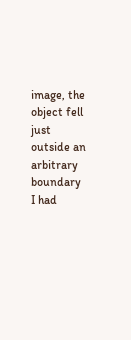image, the object fell just outside an arbitrary boundary I had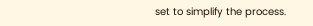set to simplify the process.